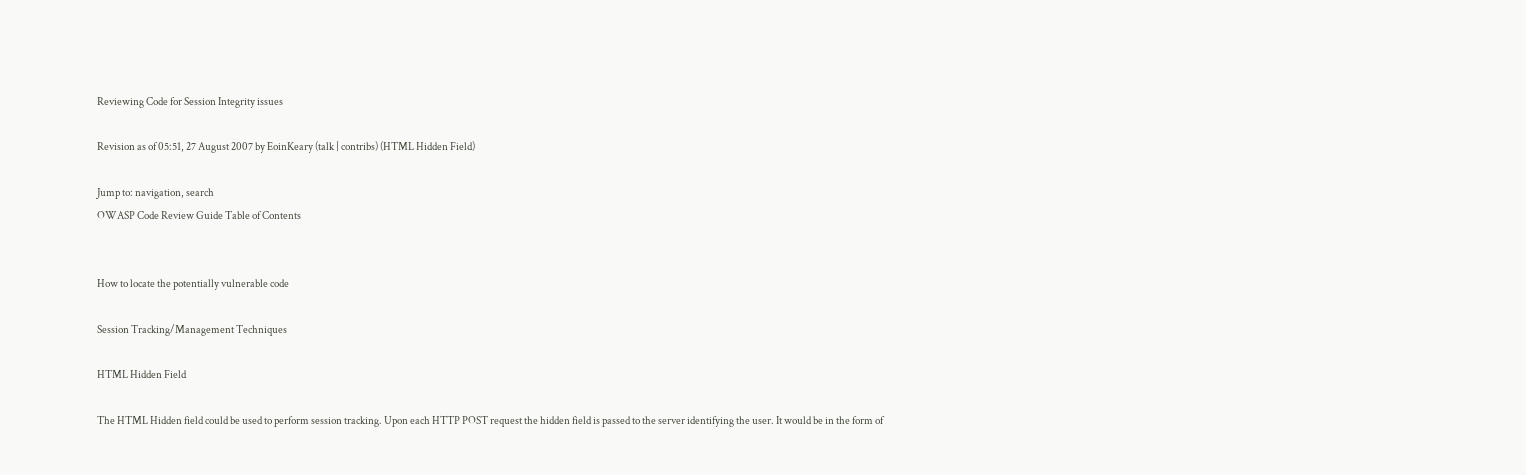Reviewing Code for Session Integrity issues

Revision as of 05:51, 27 August 2007 by EoinKeary (talk | contribs) (HTML Hidden Field)

Jump to: navigation, search
OWASP Code Review Guide Table of Contents


How to locate the potentially vulnerable code

Session Tracking/Management Techniques

HTML Hidden Field

The HTML Hidden field could be used to perform session tracking. Upon each HTTP POST request the hidden field is passed to the server identifying the user. It would be in the form of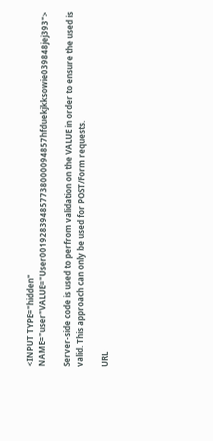<INPUT TYPE="hidden" NAME="user"VALUE="User001928394857738000094857hfduekjkksowie039848jej393">

Server-side code is used to perfrom validation on the VALUE in order to ensure the used is valid. This approach can only be used for POST/Form requests.

URL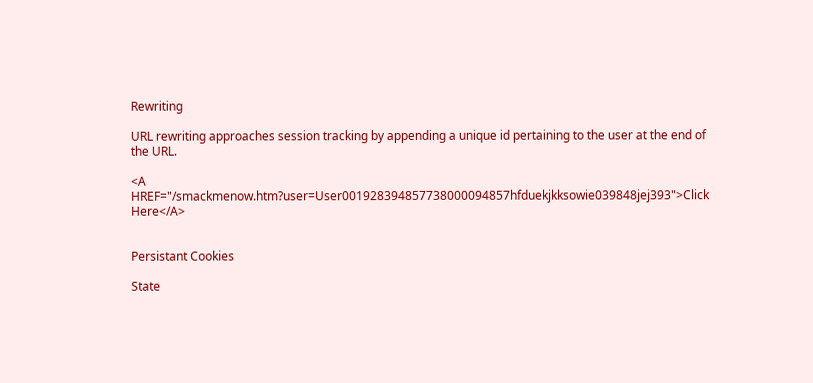Rewriting

URL rewriting approaches session tracking by appending a unique id pertaining to the user at the end of the URL.

<A HREF="/smackmenow.htm?user=User001928394857738000094857hfduekjkksowie039848jej393">Click Here</A>


Persistant Cookies

State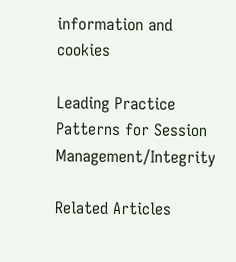information and cookies

Leading Practice Patterns for Session Management/Integrity

Related Articles